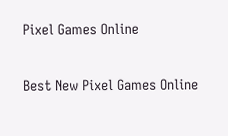Pixel Games Online

Best New Pixel Games Online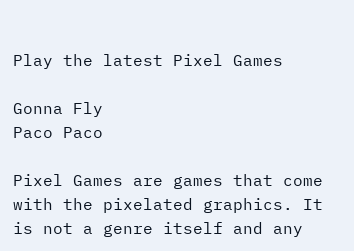Play the latest Pixel Games

Gonna Fly
Paco Paco

Pixel Games are games that come with the pixelated graphics. It is not a genre itself and any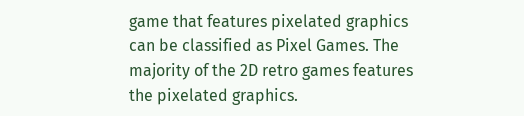game that features pixelated graphics can be classified as Pixel Games. The majority of the 2D retro games features the pixelated graphics.